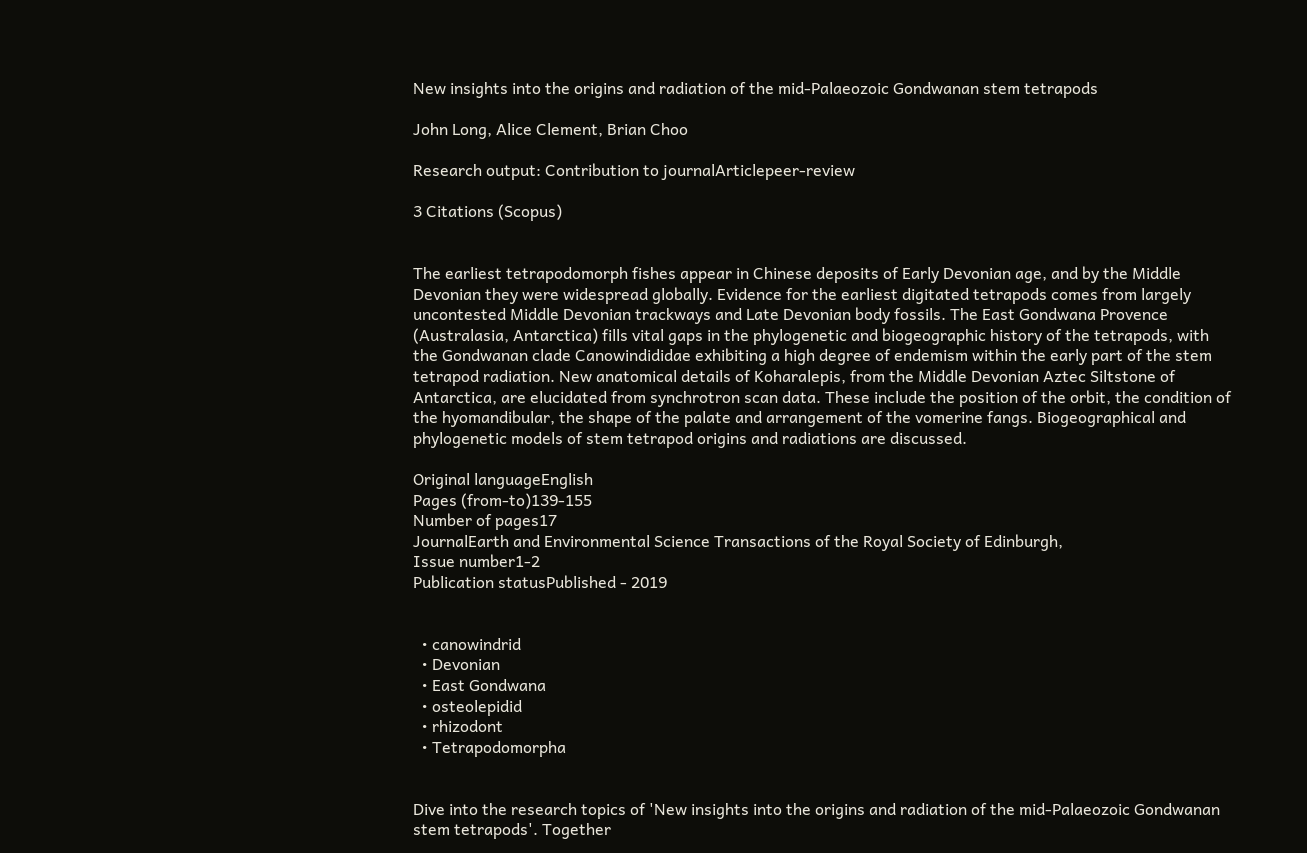New insights into the origins and radiation of the mid-Palaeozoic Gondwanan stem tetrapods

John Long, Alice Clement, Brian Choo

Research output: Contribution to journalArticlepeer-review

3 Citations (Scopus)


The earliest tetrapodomorph fishes appear in Chinese deposits of Early Devonian age, and by the Middle Devonian they were widespread globally. Evidence for the earliest digitated tetrapods comes from largely uncontested Middle Devonian trackways and Late Devonian body fossils. The East Gondwana Provence (Australasia, Antarctica) fills vital gaps in the phylogenetic and biogeographic history of the tetrapods, with the Gondwanan clade Canowindididae exhibiting a high degree of endemism within the early part of the stem tetrapod radiation. New anatomical details of Koharalepis, from the Middle Devonian Aztec Siltstone of Antarctica, are elucidated from synchrotron scan data. These include the position of the orbit, the condition of the hyomandibular, the shape of the palate and arrangement of the vomerine fangs. Biogeographical and phylogenetic models of stem tetrapod origins and radiations are discussed.

Original languageEnglish
Pages (from-to)139-155
Number of pages17
JournalEarth and Environmental Science Transactions of the Royal Society of Edinburgh,
Issue number1-2
Publication statusPublished - 2019


  • canowindrid
  • Devonian
  • East Gondwana
  • osteolepidid
  • rhizodont
  • Tetrapodomorpha


Dive into the research topics of 'New insights into the origins and radiation of the mid-Palaeozoic Gondwanan stem tetrapods'. Together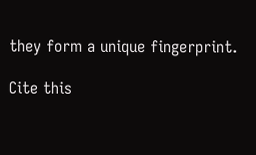they form a unique fingerprint.

Cite this